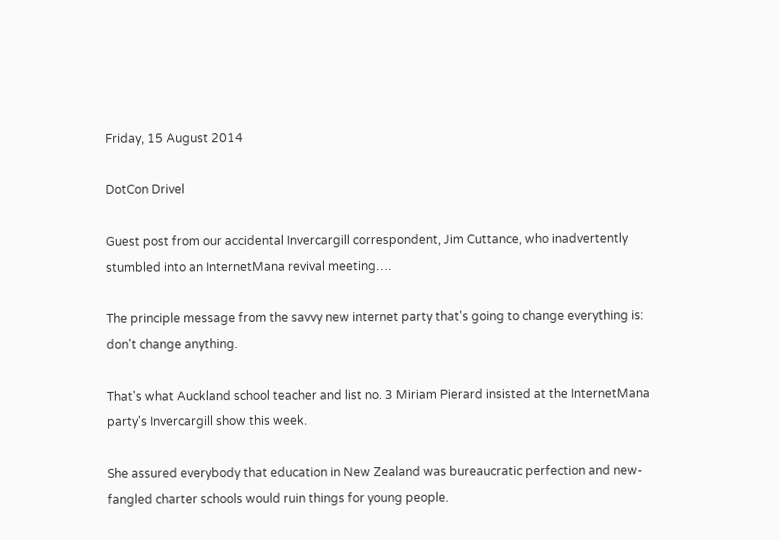Friday, 15 August 2014

DotCon Drivel

Guest post from our accidental Invercargill correspondent, Jim Cuttance, who inadvertently stumbled into an InternetMana revival meeting….

The principle message from the savvy new internet party that's going to change everything is: don't change anything.

That's what Auckland school teacher and list no. 3 Miriam Pierard insisted at the InternetMana party's Invercargill show this week.

She assured everybody that education in New Zealand was bureaucratic perfection and new-fangled charter schools would ruin things for young people.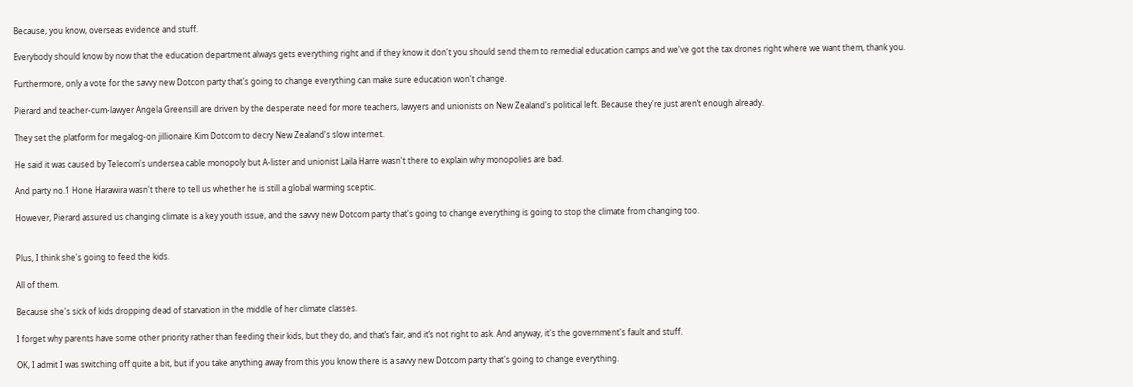Because, you know, overseas evidence and stuff.

Everybody should know by now that the education department always gets everything right and if they know it don't you should send them to remedial education camps and we've got the tax drones right where we want them, thank you.

Furthermore, only a vote for the savvy new Dotcon party that's going to change everything can make sure education won't change.

Pierard and teacher-cum-lawyer Angela Greensill are driven by the desperate need for more teachers, lawyers and unionists on New Zealand's political left. Because they're just aren’t enough already.

They set the platform for megalog-on jillionaire Kim Dotcom to decry New Zealand's slow internet.

He said it was caused by Telecom's undersea cable monopoly but A-lister and unionist Laila Harre wasn't there to explain why monopolies are bad.

And party no.1 Hone Harawira wasn't there to tell us whether he is still a global warming sceptic.

However, Pierard assured us changing climate is a key youth issue, and the savvy new Dotcom party that's going to change everything is going to stop the climate from changing too.


Plus, I think she's going to feed the kids.

All of them.

Because she's sick of kids dropping dead of starvation in the middle of her climate classes.

I forget why parents have some other priority rather than feeding their kids, but they do, and that’s fair, and it’s not right to ask. And anyway, it's the government's fault and stuff.

OK, I admit I was switching off quite a bit, but if you take anything away from this you know there is a savvy new Dotcom party that's going to change everything.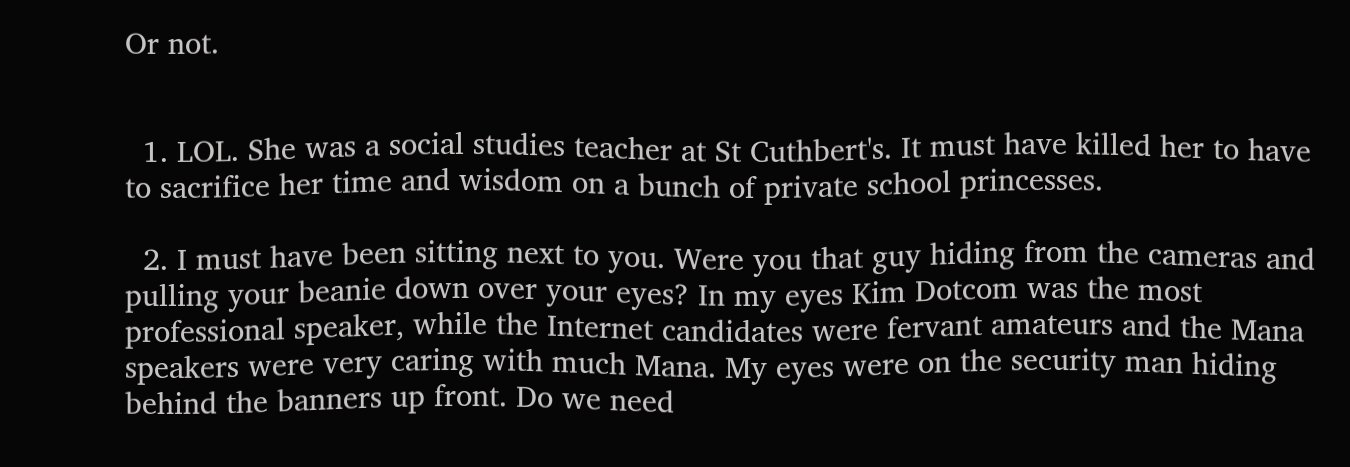Or not.


  1. LOL. She was a social studies teacher at St Cuthbert's. It must have killed her to have to sacrifice her time and wisdom on a bunch of private school princesses.

  2. I must have been sitting next to you. Were you that guy hiding from the cameras and pulling your beanie down over your eyes? In my eyes Kim Dotcom was the most professional speaker, while the Internet candidates were fervant amateurs and the Mana speakers were very caring with much Mana. My eyes were on the security man hiding behind the banners up front. Do we need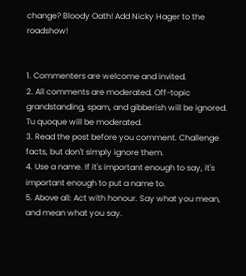change? Bloody Oath! Add Nicky Hager to the roadshow!


1. Commenters are welcome and invited.
2. All comments are moderated. Off-topic grandstanding, spam, and gibberish will be ignored. Tu quoque will be moderated.
3. Read the post before you comment. Challenge facts, but don't simply ignore them.
4. Use a name. If it's important enough to say, it's important enough to put a name to.
5. Above all: Act with honour. Say what you mean, and mean what you say.